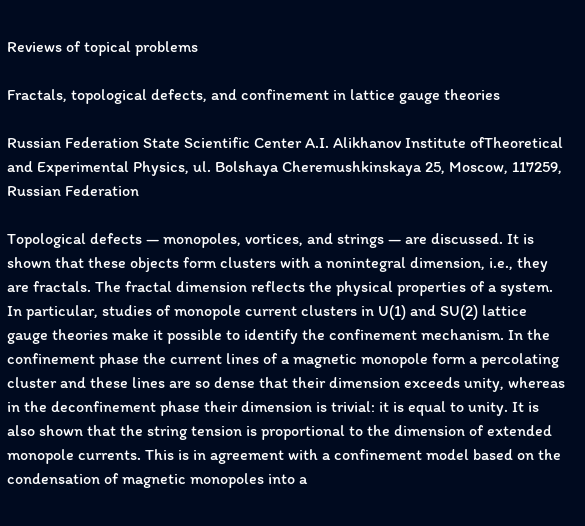Reviews of topical problems

Fractals, topological defects, and confinement in lattice gauge theories

Russian Federation State Scientific Center A.I. Alikhanov Institute ofTheoretical and Experimental Physics, ul. Bolshaya Cheremushkinskaya 25, Moscow, 117259, Russian Federation

Topological defects — monopoles, vortices, and strings — are discussed. It is shown that these objects form clusters with a nonintegral dimension, i.e., they are fractals. The fractal dimension reflects the physical properties of a system. In particular, studies of monopole current clusters in U(1) and SU(2) lattice gauge theories make it possible to identify the confinement mechanism. In the confinement phase the current lines of a magnetic monopole form a percolating cluster and these lines are so dense that their dimension exceeds unity, whereas in the deconfinement phase their dimension is trivial: it is equal to unity. It is also shown that the string tension is proportional to the dimension of extended monopole currents. This is in agreement with a confinement model based on the condensation of magnetic monopoles into a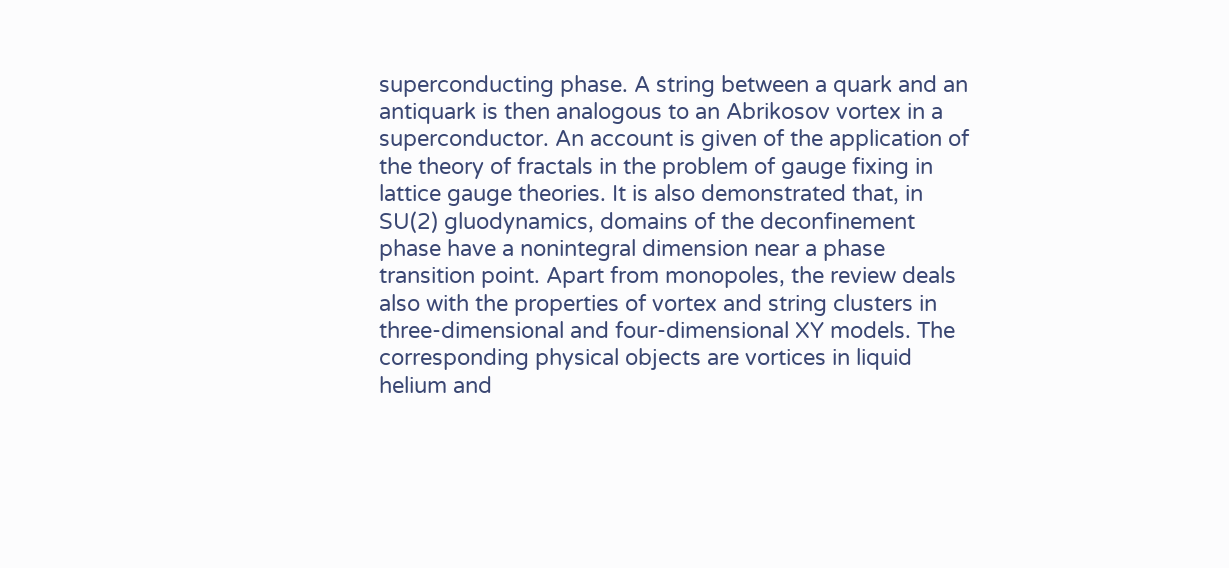superconducting phase. A string between a quark and an antiquark is then analogous to an Abrikosov vortex in a superconductor. An account is given of the application of the theory of fractals in the problem of gauge fixing in lattice gauge theories. It is also demonstrated that, in SU(2) gluodynamics, domains of the deconfinement phase have a nonintegral dimension near a phase transition point. Apart from monopoles, the review deals also with the properties of vortex and string clusters in three-dimensional and four-dimensional XY models. The corresponding physical objects are vortices in liquid helium and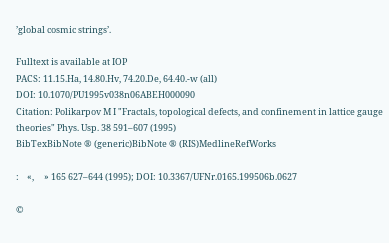’global cosmic strings’.

Fulltext is available at IOP
PACS: 11.15.Ha, 14.80.Hv, 74.20.De, 64.40.-w (all)
DOI: 10.1070/PU1995v038n06ABEH000090
Citation: Polikarpov M I "Fractals, topological defects, and confinement in lattice gauge theories" Phys. Usp. 38 591–607 (1995)
BibTexBibNote ® (generic)BibNote ® (RIS)MedlineRefWorks

:    «,     » 165 627–644 (1995); DOI: 10.3367/UFNr.0165.199506b.0627

©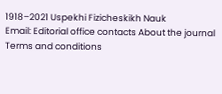1918–2021 Uspekhi Fizicheskikh Nauk
Email: Editorial office contacts About the journal Terms and conditions